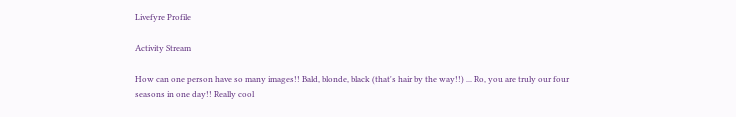Livefyre Profile

Activity Stream

How can one person have so many images!! Bald, blonde, black (that's hair by the way!!) ... Ro, you are truly our four seasons in one day!! Really cool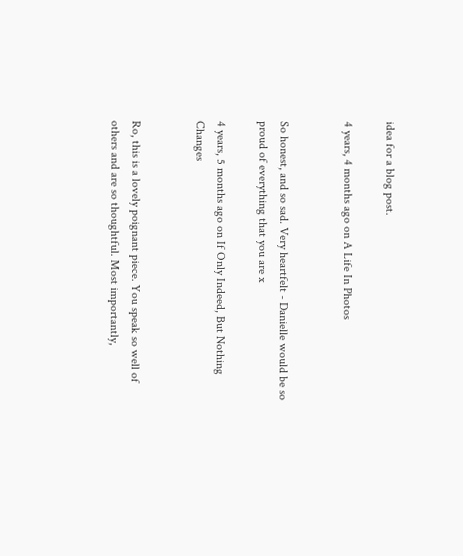idea for a blog post.

4 years, 4 months ago on A Life In Photos


So honest, and so sad. Very heartfelt - Danielle would be so proud of everything that you are x

4 years, 5 months ago on If Only Indeed, But Nothing Changes


Ro, this is a lovely poignant piece. You speak so well of others and are so thoughtful. Most importantly,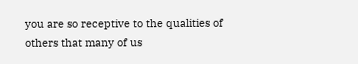you are so receptive to the qualities of others that many of us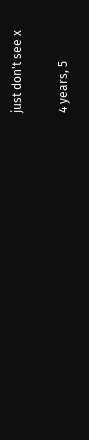just don't see x

4 years, 5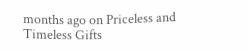months ago on Priceless and Timeless Gifts